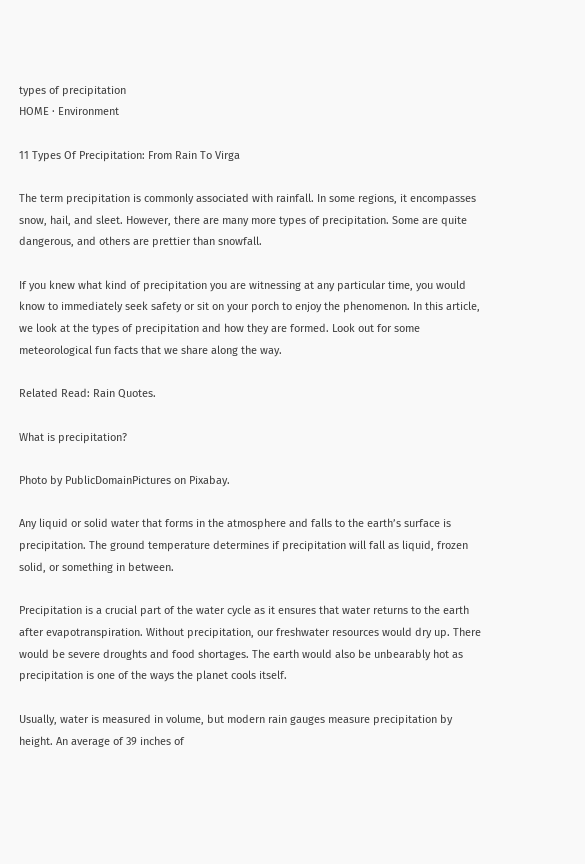types of precipitation
HOME · Environment

11 Types Of Precipitation: From Rain To Virga

The term precipitation is commonly associated with rainfall. In some regions, it encompasses snow, hail, and sleet. However, there are many more types of precipitation. Some are quite dangerous, and others are prettier than snowfall.

If you knew what kind of precipitation you are witnessing at any particular time, you would know to immediately seek safety or sit on your porch to enjoy the phenomenon. In this article, we look at the types of precipitation and how they are formed. Look out for some meteorological fun facts that we share along the way.

Related Read: Rain Quotes.

What is precipitation?

Photo by PublicDomainPictures on Pixabay.

Any liquid or solid water that forms in the atmosphere and falls to the earth’s surface is precipitation. The ground temperature determines if precipitation will fall as liquid, frozen solid, or something in between.

Precipitation is a crucial part of the water cycle as it ensures that water returns to the earth after evapotranspiration. Without precipitation, our freshwater resources would dry up. There would be severe droughts and food shortages. The earth would also be unbearably hot as precipitation is one of the ways the planet cools itself.

Usually, water is measured in volume, but modern rain gauges measure precipitation by height. An average of 39 inches of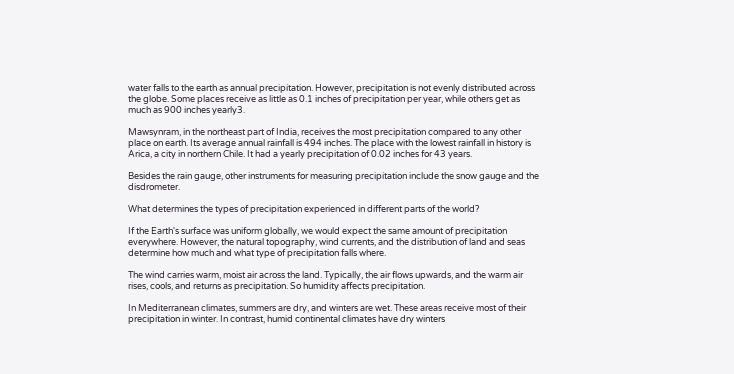water falls to the earth as annual precipitation. However, precipitation is not evenly distributed across the globe. Some places receive as little as 0.1 inches of precipitation per year, while others get as much as 900 inches yearly3.

Mawsynram, in the northeast part of India, receives the most precipitation compared to any other place on earth. Its average annual rainfall is 494 inches. The place with the lowest rainfall in history is Arica, a city in northern Chile. It had a yearly precipitation of 0.02 inches for 43 years.

Besides the rain gauge, other instruments for measuring precipitation include the snow gauge and the disdrometer.

What determines the types of precipitation experienced in different parts of the world?

If the Earth's surface was uniform globally, we would expect the same amount of precipitation everywhere. However, the natural topography, wind currents, and the distribution of land and seas determine how much and what type of precipitation falls where.

The wind carries warm, moist air across the land. Typically, the air flows upwards, and the warm air rises, cools, and returns as precipitation. So humidity affects precipitation.

In Mediterranean climates, summers are dry, and winters are wet. These areas receive most of their precipitation in winter. In contrast, humid continental climates have dry winters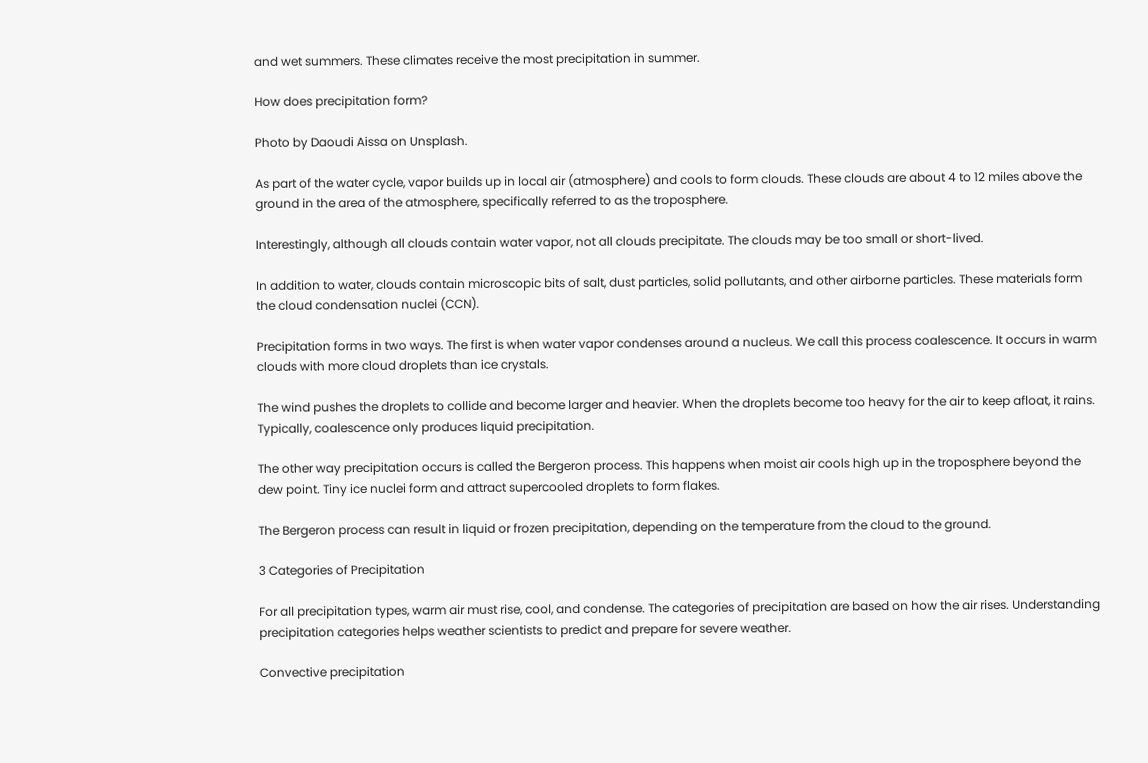and wet summers. These climates receive the most precipitation in summer.

How does precipitation form?

Photo by Daoudi Aissa on Unsplash.

As part of the water cycle, vapor builds up in local air (atmosphere) and cools to form clouds. These clouds are about 4 to 12 miles above the ground in the area of the atmosphere, specifically referred to as the troposphere.

Interestingly, although all clouds contain water vapor, not all clouds precipitate. The clouds may be too small or short-lived.

In addition to water, clouds contain microscopic bits of salt, dust particles, solid pollutants, and other airborne particles. These materials form the cloud condensation nuclei (CCN).

Precipitation forms in two ways. The first is when water vapor condenses around a nucleus. We call this process coalescence. It occurs in warm clouds with more cloud droplets than ice crystals.

The wind pushes the droplets to collide and become larger and heavier. When the droplets become too heavy for the air to keep afloat, it rains. Typically, coalescence only produces liquid precipitation.

The other way precipitation occurs is called the Bergeron process. This happens when moist air cools high up in the troposphere beyond the dew point. Tiny ice nuclei form and attract supercooled droplets to form flakes.

The Bergeron process can result in liquid or frozen precipitation, depending on the temperature from the cloud to the ground.

3 Categories of Precipitation

For all precipitation types, warm air must rise, cool, and condense. The categories of precipitation are based on how the air rises. Understanding precipitation categories helps weather scientists to predict and prepare for severe weather.

Convective precipitation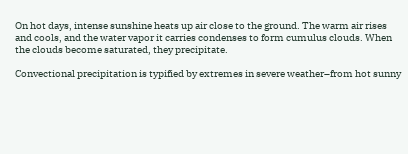On hot days, intense sunshine heats up air close to the ground. The warm air rises and cools, and the water vapor it carries condenses to form cumulus clouds. When the clouds become saturated, they precipitate.

Convectional precipitation is typified by extremes in severe weather–from hot sunny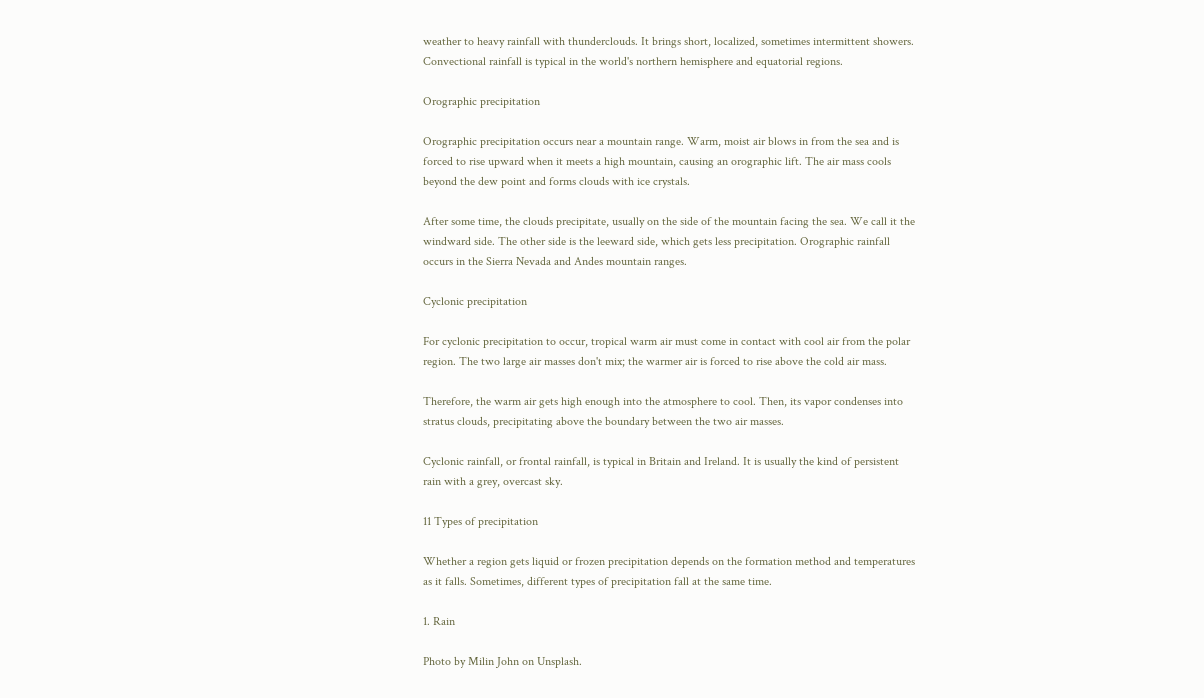weather to heavy rainfall with thunderclouds. It brings short, localized, sometimes intermittent showers. Convectional rainfall is typical in the world's northern hemisphere and equatorial regions.

Orographic precipitation

Orographic precipitation occurs near a mountain range. Warm, moist air blows in from the sea and is forced to rise upward when it meets a high mountain, causing an orographic lift. The air mass cools beyond the dew point and forms clouds with ice crystals.

After some time, the clouds precipitate, usually on the side of the mountain facing the sea. We call it the windward side. The other side is the leeward side, which gets less precipitation. Orographic rainfall occurs in the Sierra Nevada and Andes mountain ranges.

Cyclonic precipitation

For cyclonic precipitation to occur, tropical warm air must come in contact with cool air from the polar region. The two large air masses don't mix; the warmer air is forced to rise above the cold air mass.

Therefore, the warm air gets high enough into the atmosphere to cool. Then, its vapor condenses into stratus clouds, precipitating above the boundary between the two air masses.

Cyclonic rainfall, or frontal rainfall, is typical in Britain and Ireland. It is usually the kind of persistent rain with a grey, overcast sky.

11 Types of precipitation

Whether a region gets liquid or frozen precipitation depends on the formation method and temperatures as it falls. Sometimes, different types of precipitation fall at the same time.

1. Rain

Photo by Milin John on Unsplash.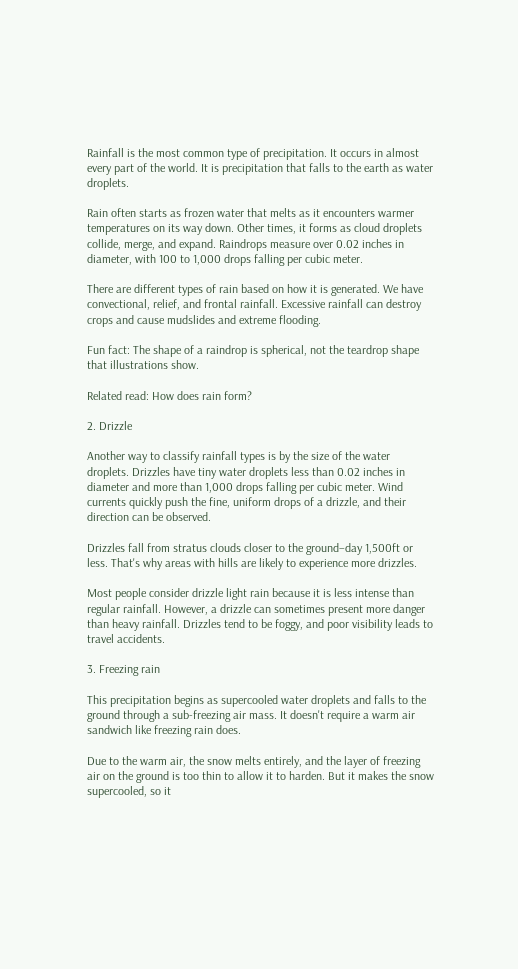Rainfall is the most common type of precipitation. It occurs in almost every part of the world. It is precipitation that falls to the earth as water droplets.

Rain often starts as frozen water that melts as it encounters warmer temperatures on its way down. Other times, it forms as cloud droplets collide, merge, and expand. Raindrops measure over 0.02 inches in diameter, with 100 to 1,000 drops falling per cubic meter.

There are different types of rain based on how it is generated. We have convectional, relief, and frontal rainfall. Excessive rainfall can destroy crops and cause mudslides and extreme flooding.

Fun fact: The shape of a raindrop is spherical, not the teardrop shape that illustrations show.

Related read: How does rain form?

2. Drizzle

Another way to classify rainfall types is by the size of the water droplets. Drizzles have tiny water droplets less than 0.02 inches in diameter and more than 1,000 drops falling per cubic meter. Wind currents quickly push the fine, uniform drops of a drizzle, and their direction can be observed.

Drizzles fall from stratus clouds closer to the ground–day 1,500ft or less. That's why areas with hills are likely to experience more drizzles.

Most people consider drizzle light rain because it is less intense than regular rainfall. However, a drizzle can sometimes present more danger than heavy rainfall. Drizzles tend to be foggy, and poor visibility leads to travel accidents.

3. Freezing rain

This precipitation begins as supercooled water droplets and falls to the ground through a sub-freezing air mass. It doesn't require a warm air sandwich like freezing rain does.

Due to the warm air, the snow melts entirely, and the layer of freezing air on the ground is too thin to allow it to harden. But it makes the snow supercooled, so it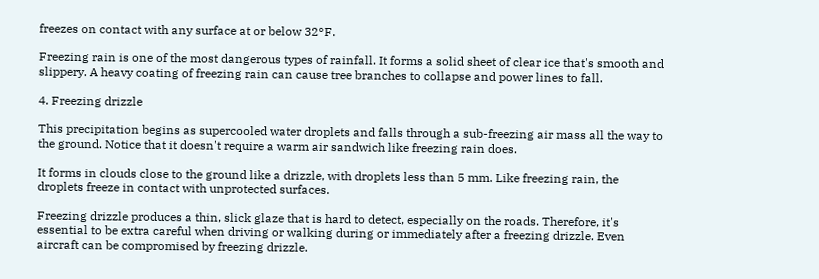freezes on contact with any surface at or below 32°F.

Freezing rain is one of the most dangerous types of rainfall. It forms a solid sheet of clear ice that's smooth and slippery. A heavy coating of freezing rain can cause tree branches to collapse and power lines to fall.

4. Freezing drizzle

This precipitation begins as supercooled water droplets and falls through a sub-freezing air mass all the way to the ground. Notice that it doesn't require a warm air sandwich like freezing rain does.

It forms in clouds close to the ground like a drizzle, with droplets less than 5 mm. Like freezing rain, the droplets freeze in contact with unprotected surfaces.

Freezing drizzle produces a thin, slick glaze that is hard to detect, especially on the roads. Therefore, it's essential to be extra careful when driving or walking during or immediately after a freezing drizzle. Even aircraft can be compromised by freezing drizzle.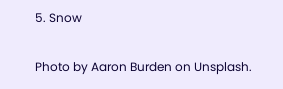5. Snow

Photo by Aaron Burden on Unsplash.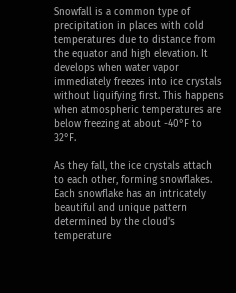Snowfall is a common type of precipitation in places with cold temperatures due to distance from the equator and high elevation. It develops when water vapor immediately freezes into ice crystals without liquifying first. This happens when atmospheric temperatures are below freezing at about -40°F to 32°F.

As they fall, the ice crystals attach to each other, forming snowflakes. Each snowflake has an intricately beautiful and unique pattern determined by the cloud's temperature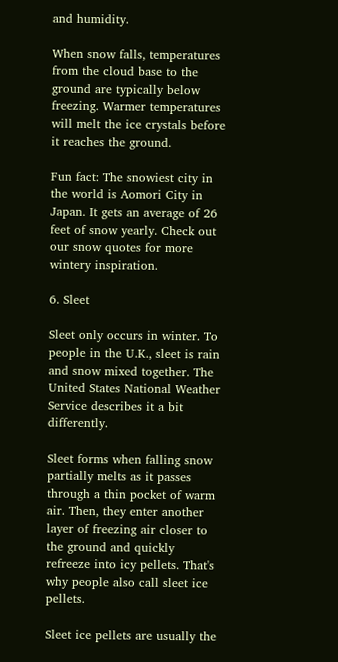and humidity.

When snow falls, temperatures from the cloud base to the ground are typically below freezing. Warmer temperatures will melt the ice crystals before it reaches the ground.

Fun fact: The snowiest city in the world is Aomori City in Japan. It gets an average of 26 feet of snow yearly. Check out our snow quotes for more wintery inspiration.

6. Sleet

Sleet only occurs in winter. To people in the U.K., sleet is rain and snow mixed together. The United States National Weather Service describes it a bit differently.

Sleet forms when falling snow partially melts as it passes through a thin pocket of warm air. Then, they enter another layer of freezing air closer to the ground and quickly refreeze into icy pellets. That's why people also call sleet ice pellets.

Sleet ice pellets are usually the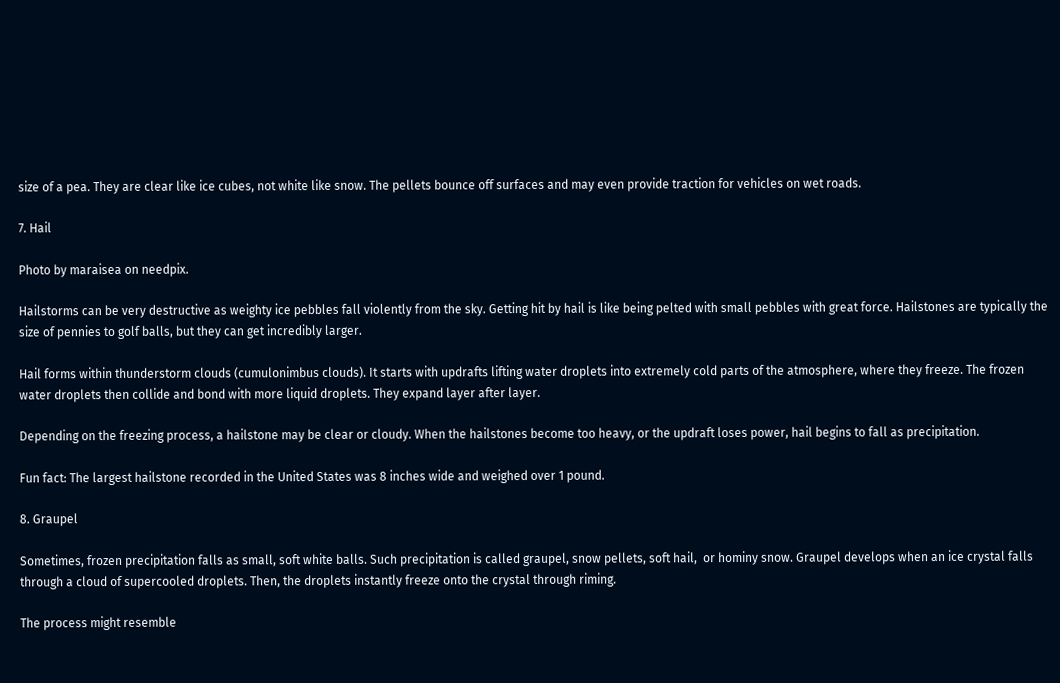size of a pea. They are clear like ice cubes, not white like snow. The pellets bounce off surfaces and may even provide traction for vehicles on wet roads.

7. Hail

Photo by maraisea on needpix.

Hailstorms can be very destructive as weighty ice pebbles fall violently from the sky. Getting hit by hail is like being pelted with small pebbles with great force. Hailstones are typically the size of pennies to golf balls, but they can get incredibly larger.

Hail forms within thunderstorm clouds (cumulonimbus clouds). It starts with updrafts lifting water droplets into extremely cold parts of the atmosphere, where they freeze. The frozen water droplets then collide and bond with more liquid droplets. They expand layer after layer.

Depending on the freezing process, a hailstone may be clear or cloudy. When the hailstones become too heavy, or the updraft loses power, hail begins to fall as precipitation.

Fun fact: The largest hailstone recorded in the United States was 8 inches wide and weighed over 1 pound.

8. Graupel

Sometimes, frozen precipitation falls as small, soft white balls. Such precipitation is called graupel, snow pellets, soft hail,  or hominy snow. Graupel develops when an ice crystal falls through a cloud of supercooled droplets. Then, the droplets instantly freeze onto the crystal through riming.

The process might resemble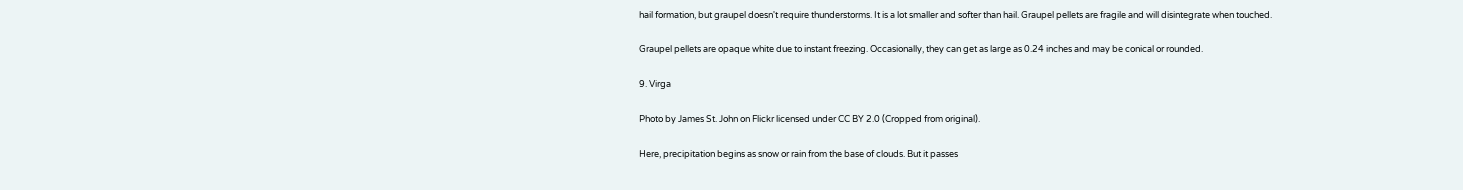hail formation, but graupel doesn't require thunderstorms. It is a lot smaller and softer than hail. Graupel pellets are fragile and will disintegrate when touched.

Graupel pellets are opaque white due to instant freezing. Occasionally, they can get as large as 0.24 inches and may be conical or rounded.

9. Virga

Photo by James St. John on Flickr licensed under CC BY 2.0 (Cropped from original).

Here, precipitation begins as snow or rain from the base of clouds. But it passes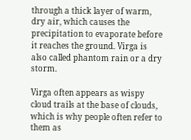through a thick layer of warm, dry air, which causes the precipitation to evaporate before it reaches the ground. Virga is also called phantom rain or a dry storm.

Virga often appears as wispy cloud trails at the base of clouds, which is why people often refer to them as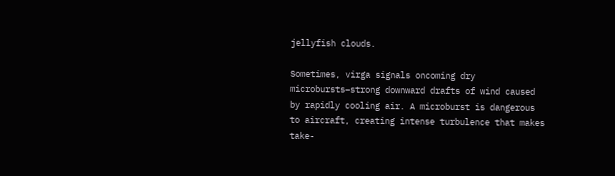jellyfish clouds.

Sometimes, virga signals oncoming dry microbursts–strong downward drafts of wind caused by rapidly cooling air. A microburst is dangerous to aircraft, creating intense turbulence that makes take-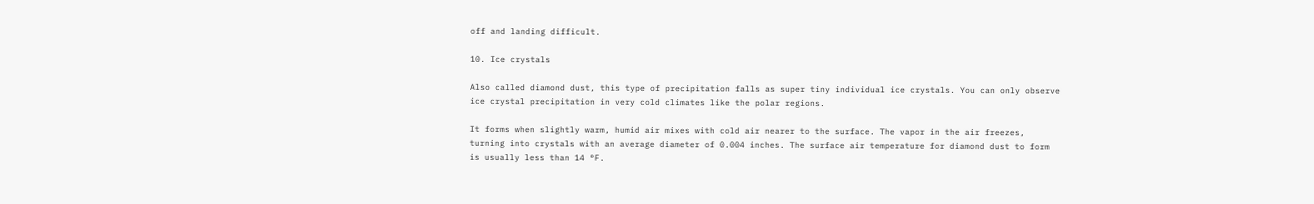off and landing difficult.

10. Ice crystals

Also called diamond dust, this type of precipitation falls as super tiny individual ice crystals. You can only observe ice crystal precipitation in very cold climates like the polar regions.

It forms when slightly warm, humid air mixes with cold air nearer to the surface. The vapor in the air freezes, turning into crystals with an average diameter of 0.004 inches. The surface air temperature for diamond dust to form is usually less than 14 °F.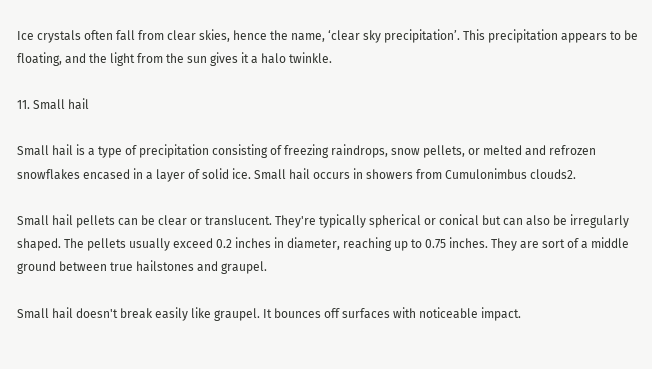Ice crystals often fall from clear skies, hence the name, ‘clear sky precipitation’. This precipitation appears to be floating, and the light from the sun gives it a halo twinkle.

11. Small hail

Small hail is a type of precipitation consisting of freezing raindrops, snow pellets, or melted and refrozen snowflakes encased in a layer of solid ice. Small hail occurs in showers from Cumulonimbus clouds2.

Small hail pellets can be clear or translucent. They're typically spherical or conical but can also be irregularly shaped. The pellets usually exceed 0.2 inches in diameter, reaching up to 0.75 inches. They are sort of a middle ground between true hailstones and graupel.

Small hail doesn't break easily like graupel. It bounces off surfaces with noticeable impact.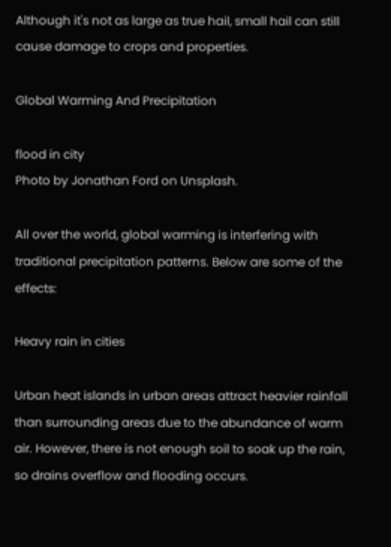Although it's not as large as true hail, small hail can still cause damage to crops and properties.

Global Warming And Precipitation

flood in city
Photo by Jonathan Ford on Unsplash.

All over the world, global warming is interfering with traditional precipitation patterns. Below are some of the effects:

Heavy rain in cities

Urban heat islands in urban areas attract heavier rainfall than surrounding areas due to the abundance of warm air. However, there is not enough soil to soak up the rain, so drains overflow and flooding occurs.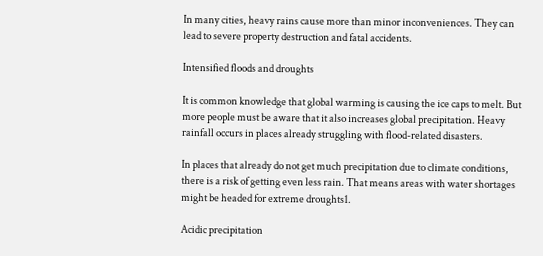In many cities, heavy rains cause more than minor inconveniences. They can lead to severe property destruction and fatal accidents.

Intensified floods and droughts

It is common knowledge that global warming is causing the ice caps to melt. But more people must be aware that it also increases global precipitation. Heavy rainfall occurs in places already struggling with flood-related disasters.

In places that already do not get much precipitation due to climate conditions, there is a risk of getting even less rain. That means areas with water shortages might be headed for extreme droughts1.

Acidic precipitation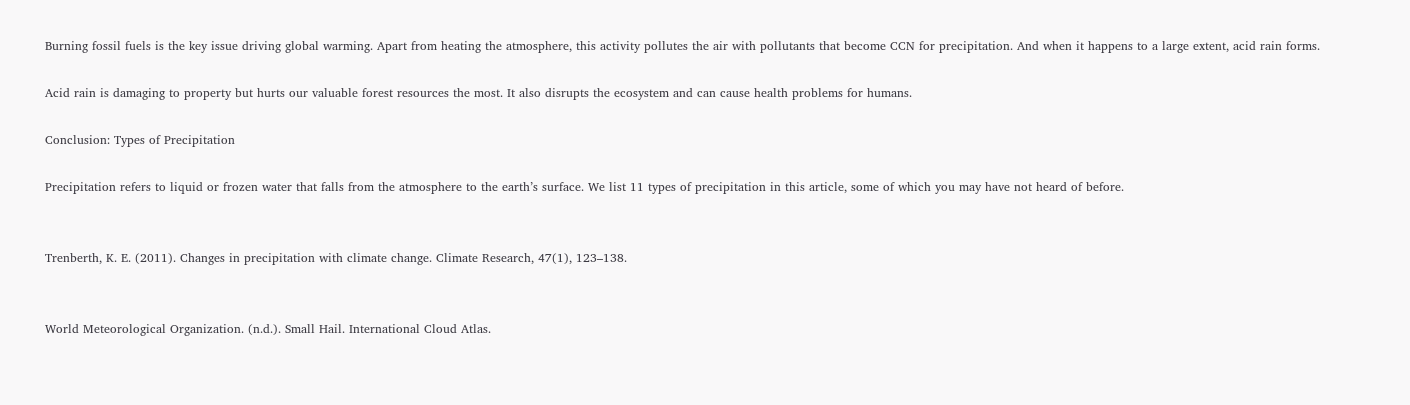Burning fossil fuels is the key issue driving global warming. Apart from heating the atmosphere, this activity pollutes the air with pollutants that become CCN for precipitation. And when it happens to a large extent, acid rain forms.

Acid rain is damaging to property but hurts our valuable forest resources the most. It also disrupts the ecosystem and can cause health problems for humans.

Conclusion: Types of Precipitation

Precipitation refers to liquid or frozen water that falls from the atmosphere to the earth’s surface. We list 11 types of precipitation in this article, some of which you may have not heard of before.


Trenberth, K. E. (2011). Changes in precipitation with climate change. Climate Research, 47(1), 123–138.


World Meteorological Organization. (n.d.). Small Hail. International Cloud Atlas.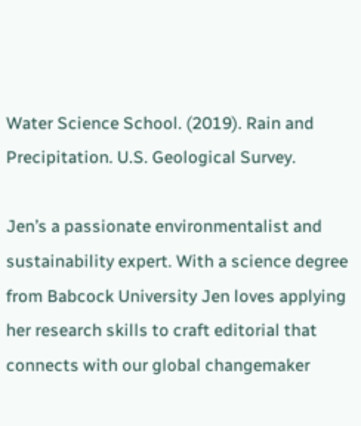Water Science School. (2019). Rain and Precipitation. U.S. Geological Survey.

Jen’s a passionate environmentalist and sustainability expert. With a science degree from Babcock University Jen loves applying her research skills to craft editorial that connects with our global changemaker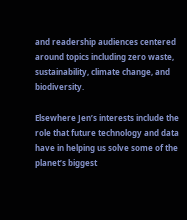and readership audiences centered around topics including zero waste, sustainability, climate change, and biodiversity.

Elsewhere Jen’s interests include the role that future technology and data have in helping us solve some of the planet’s biggest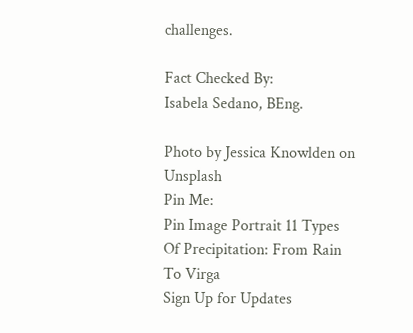challenges.

Fact Checked By:
Isabela Sedano, BEng.

Photo by Jessica Knowlden on Unsplash
Pin Me:
Pin Image Portrait 11 Types Of Precipitation: From Rain To Virga
Sign Up for Updates